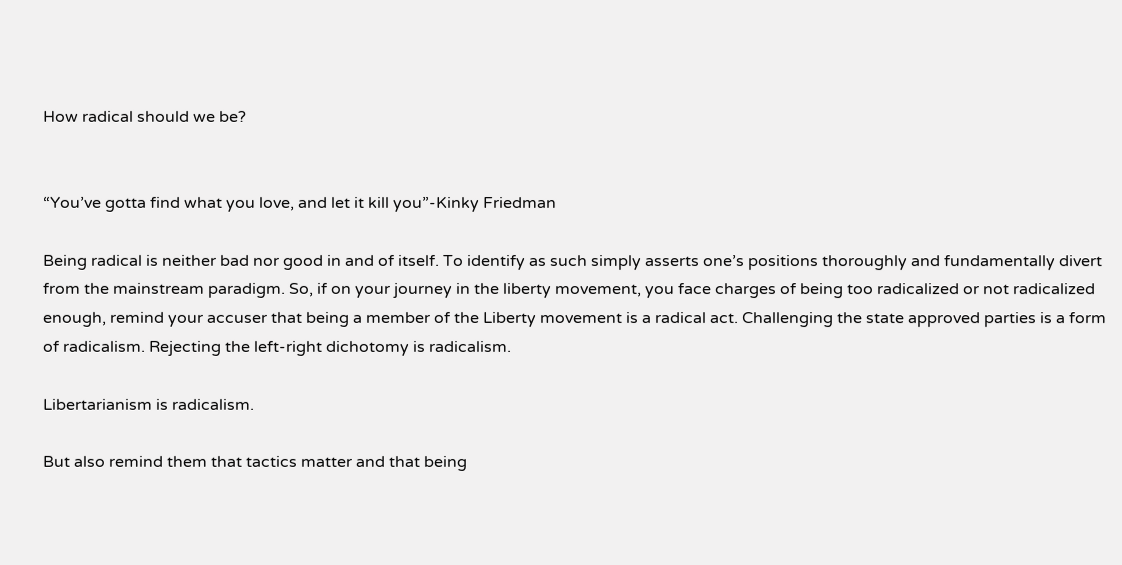How radical should we be?


“You’ve gotta find what you love, and let it kill you”-Kinky Friedman

Being radical is neither bad nor good in and of itself. To identify as such simply asserts one’s positions thoroughly and fundamentally divert from the mainstream paradigm. So, if on your journey in the liberty movement, you face charges of being too radicalized or not radicalized enough, remind your accuser that being a member of the Liberty movement is a radical act. Challenging the state approved parties is a form of radicalism. Rejecting the left-right dichotomy is radicalism.

Libertarianism is radicalism.

But also remind them that tactics matter and that being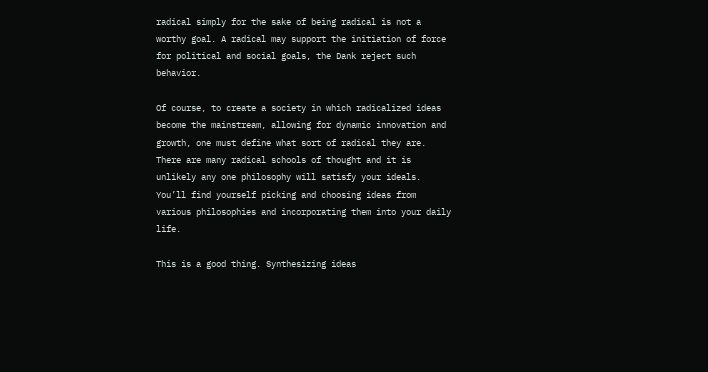radical simply for the sake of being radical is not a worthy goal. A radical may support the initiation of force for political and social goals, the Dank reject such behavior.

Of course, to create a society in which radicalized ideas become the mainstream, allowing for dynamic innovation and growth, one must define what sort of radical they are. There are many radical schools of thought and it is unlikely any one philosophy will satisfy your ideals. You’ll find yourself picking and choosing ideas from various philosophies and incorporating them into your daily life.

This is a good thing. Synthesizing ideas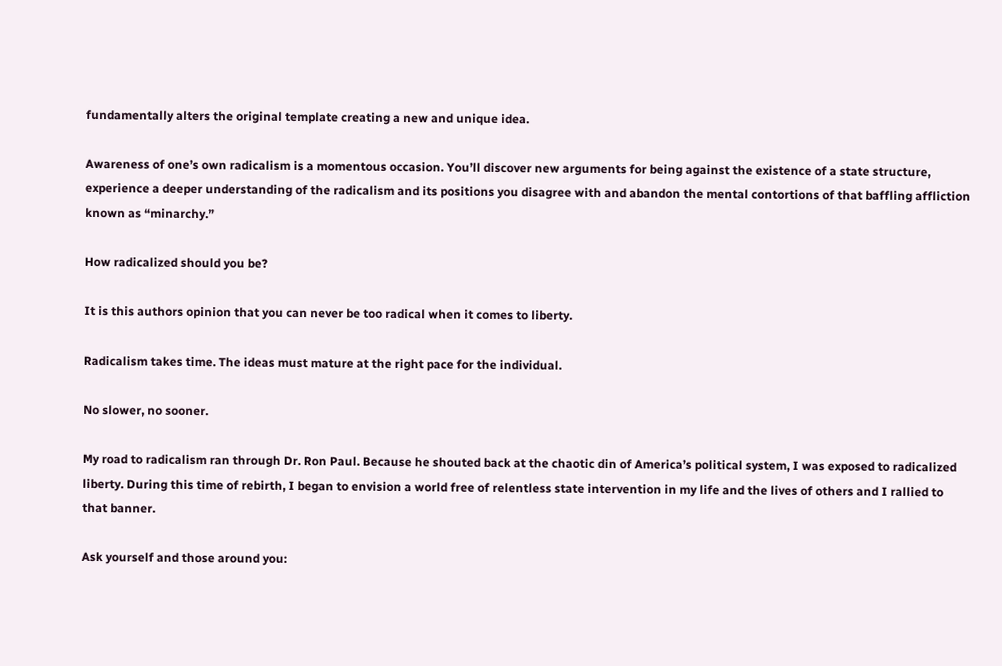fundamentally alters the original template creating a new and unique idea.

Awareness of one’s own radicalism is a momentous occasion. You’ll discover new arguments for being against the existence of a state structure, experience a deeper understanding of the radicalism and its positions you disagree with and abandon the mental contortions of that baffling affliction known as “minarchy.”

How radicalized should you be?

It is this authors opinion that you can never be too radical when it comes to liberty.

Radicalism takes time. The ideas must mature at the right pace for the individual.

No slower, no sooner.

My road to radicalism ran through Dr. Ron Paul. Because he shouted back at the chaotic din of America’s political system, I was exposed to radicalized liberty. During this time of rebirth, I began to envision a world free of relentless state intervention in my life and the lives of others and I rallied to that banner.

Ask yourself and those around you: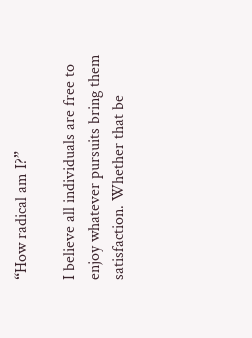“How radical am I?”

I believe all individuals are free to enjoy whatever pursuits bring them satisfaction. Whether that be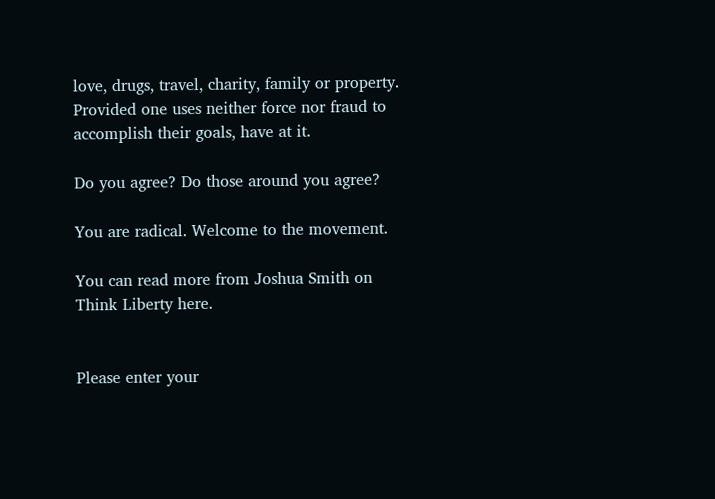love, drugs, travel, charity, family or property. Provided one uses neither force nor fraud to accomplish their goals, have at it.

Do you agree? Do those around you agree?

You are radical. Welcome to the movement.

You can read more from Joshua Smith on Think Liberty here.


Please enter your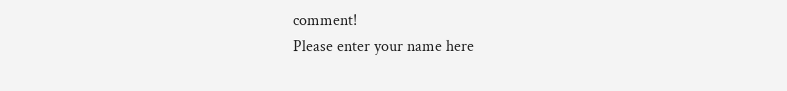comment!
Please enter your name here